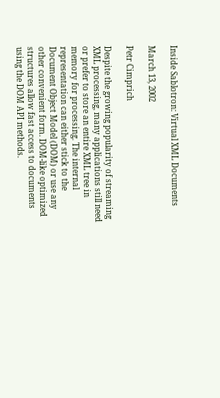Inside Sablotron: Virtual XML Documents

March 13, 2002

Petr Cimprich

Despite the growing popularity of streaming XML processing, many applications still need or prefer to store an entire XML tree in memory for processing. The internal representation can either stick to the Document Object Model (DOM) or use any other convenient form. DOM-like optimized structures allow fast access to documents using the DOM API methods.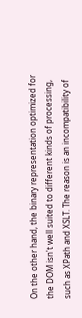On the other hand, the binary representation optimized for the DOM isn't well suited to different kinds of processing, such as XPath and XSLT. The reason is an incompatibility of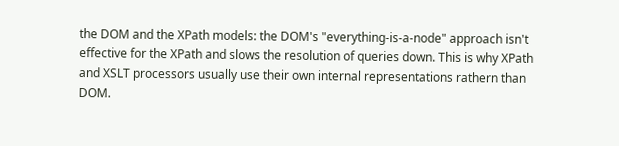the DOM and the XPath models: the DOM's "everything-is-a-node" approach isn't effective for the XPath and slows the resolution of queries down. This is why XPath and XSLT processors usually use their own internal representations rathern than DOM.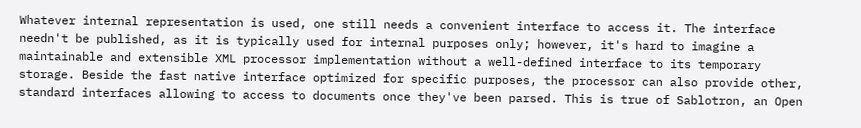Whatever internal representation is used, one still needs a convenient interface to access it. The interface needn't be published, as it is typically used for internal purposes only; however, it's hard to imagine a maintainable and extensible XML processor implementation without a well-defined interface to its temporary storage. Beside the fast native interface optimized for specific purposes, the processor can also provide other, standard interfaces allowing to access to documents once they've been parsed. This is true of Sablotron, an Open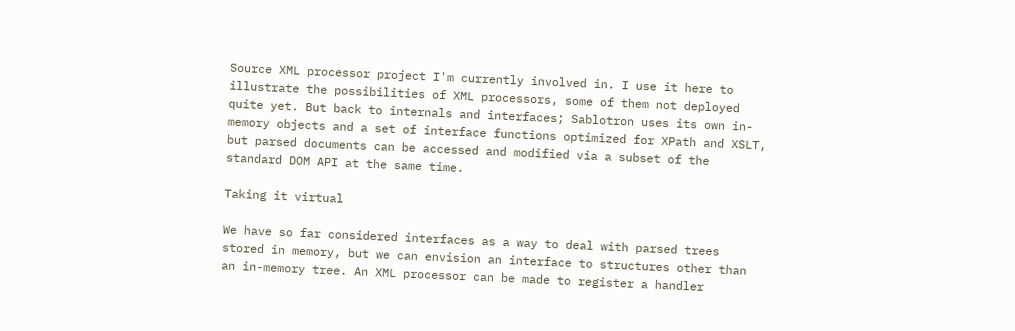Source XML processor project I'm currently involved in. I use it here to illustrate the possibilities of XML processors, some of them not deployed quite yet. But back to internals and interfaces; Sablotron uses its own in-memory objects and a set of interface functions optimized for XPath and XSLT, but parsed documents can be accessed and modified via a subset of the standard DOM API at the same time.

Taking it virtual

We have so far considered interfaces as a way to deal with parsed trees stored in memory, but we can envision an interface to structures other than an in-memory tree. An XML processor can be made to register a handler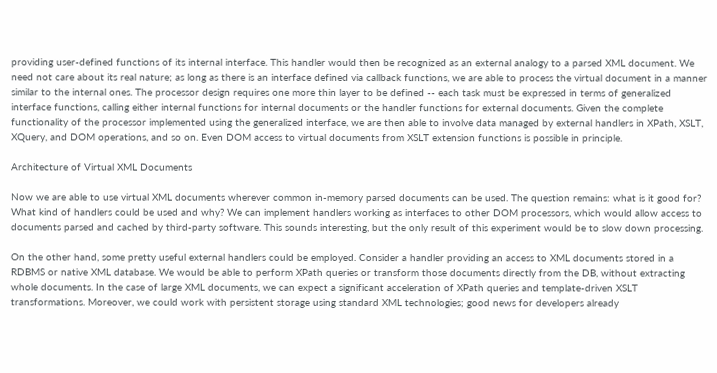providing user-defined functions of its internal interface. This handler would then be recognized as an external analogy to a parsed XML document. We need not care about its real nature; as long as there is an interface defined via callback functions, we are able to process the virtual document in a manner similar to the internal ones. The processor design requires one more thin layer to be defined -- each task must be expressed in terms of generalized interface functions, calling either internal functions for internal documents or the handler functions for external documents. Given the complete functionality of the processor implemented using the generalized interface, we are then able to involve data managed by external handlers in XPath, XSLT, XQuery, and DOM operations, and so on. Even DOM access to virtual documents from XSLT extension functions is possible in principle.

Architecture of Virtual XML Documents

Now we are able to use virtual XML documents wherever common in-memory parsed documents can be used. The question remains: what is it good for? What kind of handlers could be used and why? We can implement handlers working as interfaces to other DOM processors, which would allow access to documents parsed and cached by third-party software. This sounds interesting, but the only result of this experiment would be to slow down processing.

On the other hand, some pretty useful external handlers could be employed. Consider a handler providing an access to XML documents stored in a RDBMS or native XML database. We would be able to perform XPath queries or transform those documents directly from the DB, without extracting whole documents. In the case of large XML documents, we can expect a significant acceleration of XPath queries and template-driven XSLT transformations. Moreover, we could work with persistent storage using standard XML technologies; good news for developers already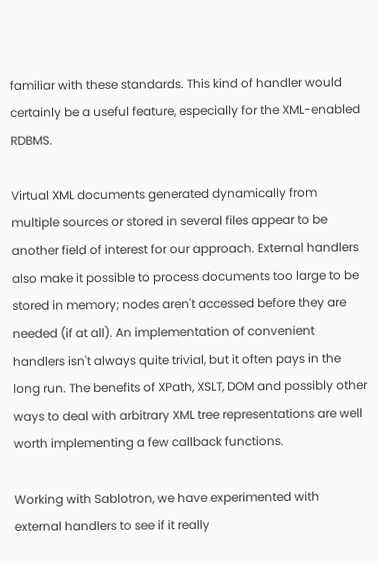familiar with these standards. This kind of handler would certainly be a useful feature, especially for the XML-enabled RDBMS.

Virtual XML documents generated dynamically from multiple sources or stored in several files appear to be another field of interest for our approach. External handlers also make it possible to process documents too large to be stored in memory; nodes aren't accessed before they are needed (if at all). An implementation of convenient handlers isn't always quite trivial, but it often pays in the long run. The benefits of XPath, XSLT, DOM and possibly other ways to deal with arbitrary XML tree representations are well worth implementing a few callback functions.

Working with Sablotron, we have experimented with external handlers to see if it really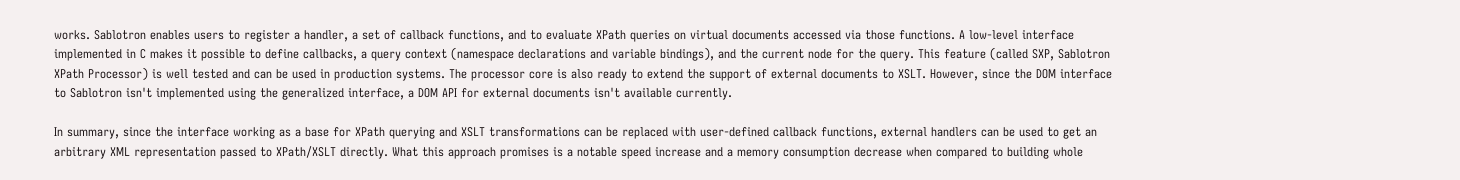works. Sablotron enables users to register a handler, a set of callback functions, and to evaluate XPath queries on virtual documents accessed via those functions. A low-level interface implemented in C makes it possible to define callbacks, a query context (namespace declarations and variable bindings), and the current node for the query. This feature (called SXP, Sablotron XPath Processor) is well tested and can be used in production systems. The processor core is also ready to extend the support of external documents to XSLT. However, since the DOM interface to Sablotron isn't implemented using the generalized interface, a DOM API for external documents isn't available currently.

In summary, since the interface working as a base for XPath querying and XSLT transformations can be replaced with user-defined callback functions, external handlers can be used to get an arbitrary XML representation passed to XPath/XSLT directly. What this approach promises is a notable speed increase and a memory consumption decrease when compared to building whole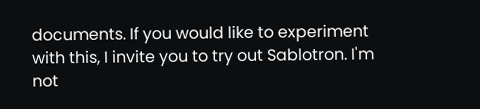documents. If you would like to experiment with this, I invite you to try out Sablotron. I'm not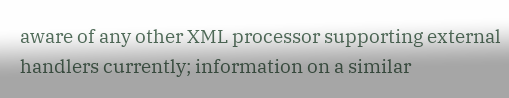aware of any other XML processor supporting external handlers currently; information on a similar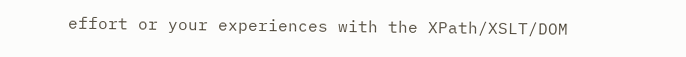effort or your experiences with the XPath/XSLT/DOM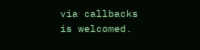via callbacks is welcomed.